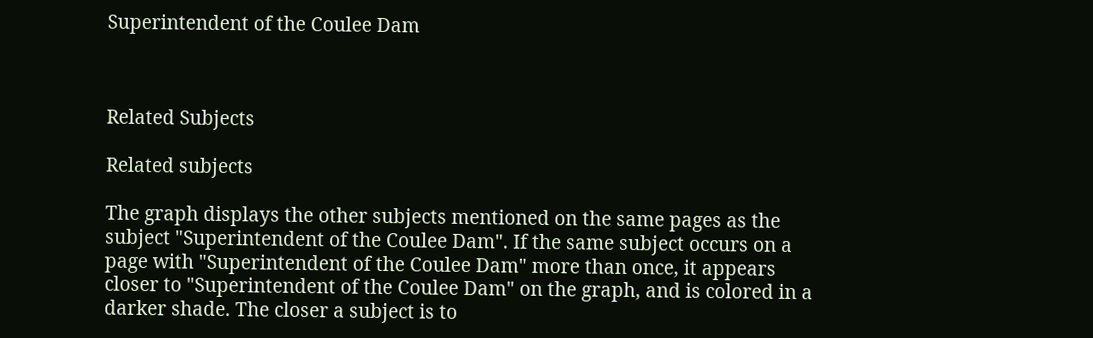Superintendent of the Coulee Dam



Related Subjects

Related subjects

The graph displays the other subjects mentioned on the same pages as the subject "Superintendent of the Coulee Dam". If the same subject occurs on a page with "Superintendent of the Coulee Dam" more than once, it appears closer to "Superintendent of the Coulee Dam" on the graph, and is colored in a darker shade. The closer a subject is to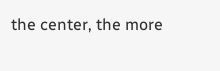the center, the more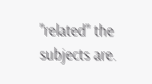"related" the subjects are.